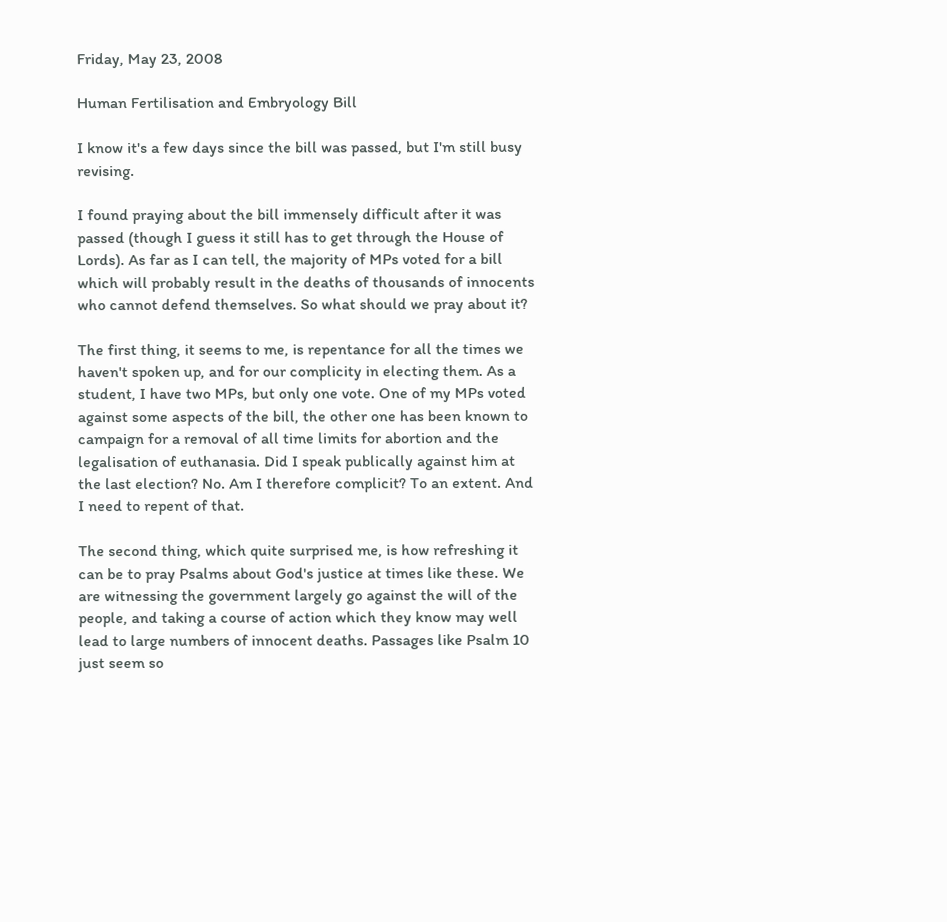Friday, May 23, 2008

Human Fertilisation and Embryology Bill

I know it's a few days since the bill was passed, but I'm still busy revising.

I found praying about the bill immensely difficult after it was passed (though I guess it still has to get through the House of Lords). As far as I can tell, the majority of MPs voted for a bill which will probably result in the deaths of thousands of innocents who cannot defend themselves. So what should we pray about it?

The first thing, it seems to me, is repentance for all the times we haven't spoken up, and for our complicity in electing them. As a student, I have two MPs, but only one vote. One of my MPs voted against some aspects of the bill, the other one has been known to campaign for a removal of all time limits for abortion and the legalisation of euthanasia. Did I speak publically against him at the last election? No. Am I therefore complicit? To an extent. And I need to repent of that.

The second thing, which quite surprised me, is how refreshing it can be to pray Psalms about God's justice at times like these. We are witnessing the government largely go against the will of the people, and taking a course of action which they know may well lead to large numbers of innocent deaths. Passages like Psalm 10 just seem so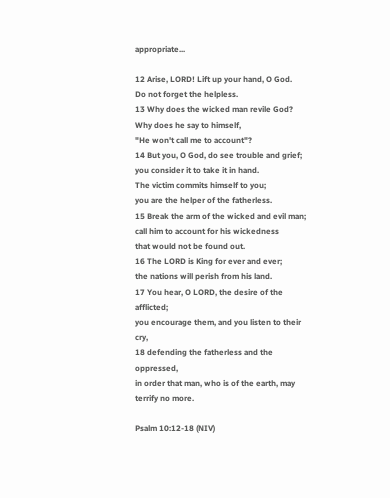appropriate...

12 Arise, LORD! Lift up your hand, O God.
Do not forget the helpless.
13 Why does the wicked man revile God?
Why does he say to himself,
"He won't call me to account"?
14 But you, O God, do see trouble and grief;
you consider it to take it in hand.
The victim commits himself to you;
you are the helper of the fatherless.
15 Break the arm of the wicked and evil man;
call him to account for his wickedness
that would not be found out.
16 The LORD is King for ever and ever;
the nations will perish from his land.
17 You hear, O LORD, the desire of the afflicted;
you encourage them, and you listen to their cry,
18 defending the fatherless and the oppressed,
in order that man, who is of the earth, may terrify no more.

Psalm 10:12-18 (NIV)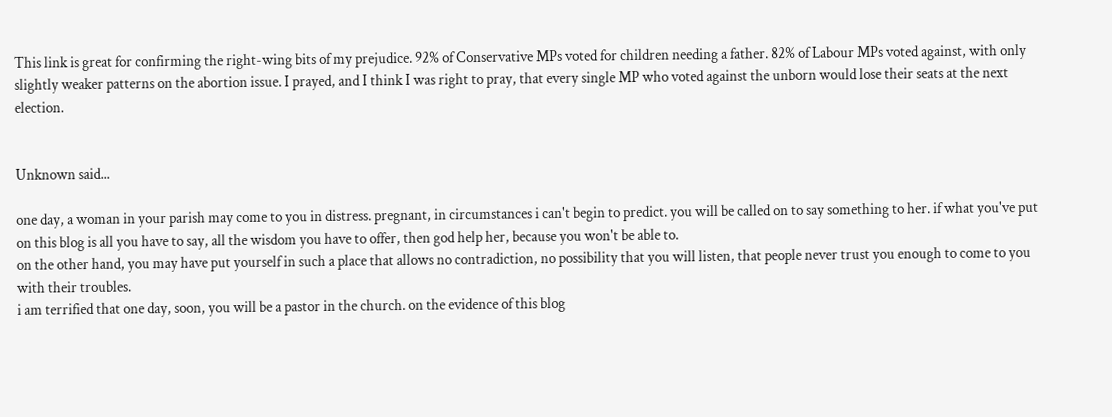This link is great for confirming the right-wing bits of my prejudice. 92% of Conservative MPs voted for children needing a father. 82% of Labour MPs voted against, with only slightly weaker patterns on the abortion issue. I prayed, and I think I was right to pray, that every single MP who voted against the unborn would lose their seats at the next election.


Unknown said...

one day, a woman in your parish may come to you in distress. pregnant, in circumstances i can't begin to predict. you will be called on to say something to her. if what you've put on this blog is all you have to say, all the wisdom you have to offer, then god help her, because you won't be able to.
on the other hand, you may have put yourself in such a place that allows no contradiction, no possibility that you will listen, that people never trust you enough to come to you with their troubles.
i am terrified that one day, soon, you will be a pastor in the church. on the evidence of this blog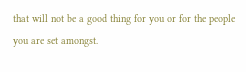that will not be a good thing for you or for the people you are set amongst.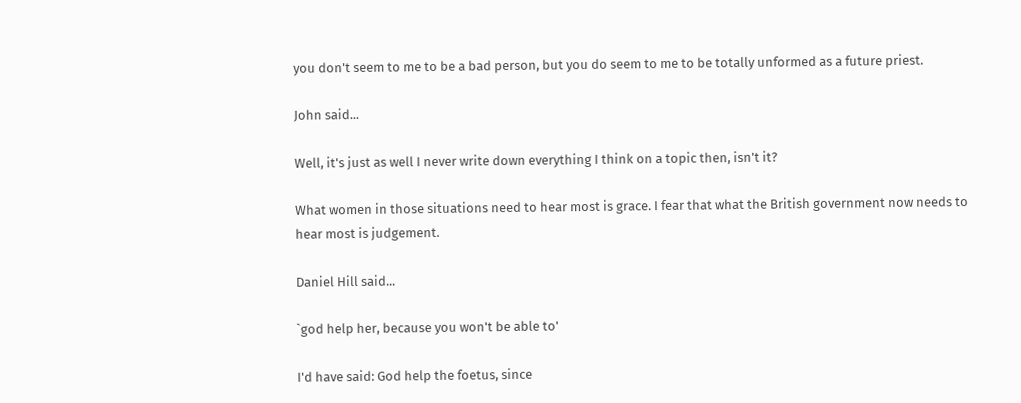you don't seem to me to be a bad person, but you do seem to me to be totally unformed as a future priest.

John said...

Well, it's just as well I never write down everything I think on a topic then, isn't it?

What women in those situations need to hear most is grace. I fear that what the British government now needs to hear most is judgement.

Daniel Hill said...

`god help her, because you won't be able to'

I'd have said: God help the foetus, since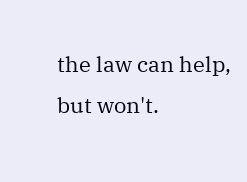the law can help, but won't.